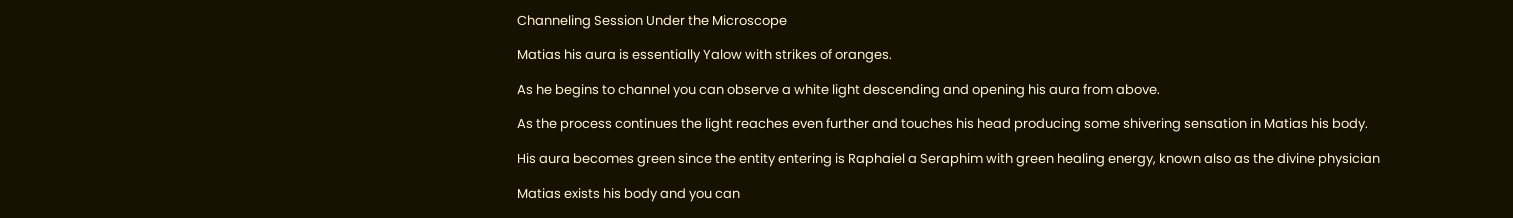Channeling Session Under the Microscope

Matias his aura is essentially Yalow with strikes of oranges.

As he begins to channel you can observe a white light descending and opening his aura from above.

As the process continues the light reaches even further and touches his head producing some shivering sensation in Matias his body.

His aura becomes green since the entity entering is Raphaiel a Seraphim with green healing energy, known also as the divine physician

Matias exists his body and you can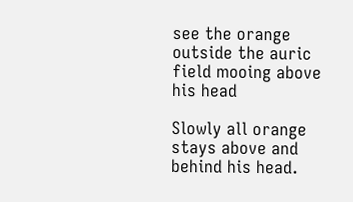see the orange outside the auric field mooing above his head

Slowly all orange stays above and behind his head.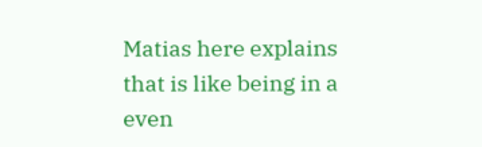Matias here explains that is like being in a even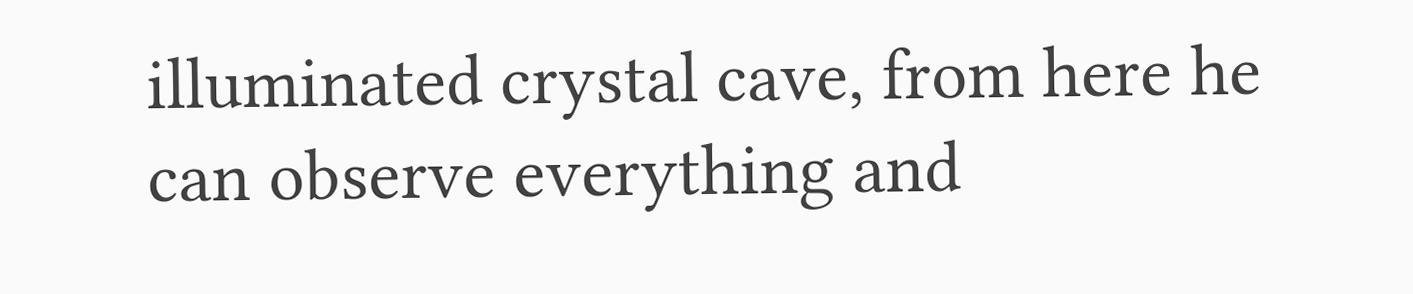illuminated crystal cave, from here he can observe everything and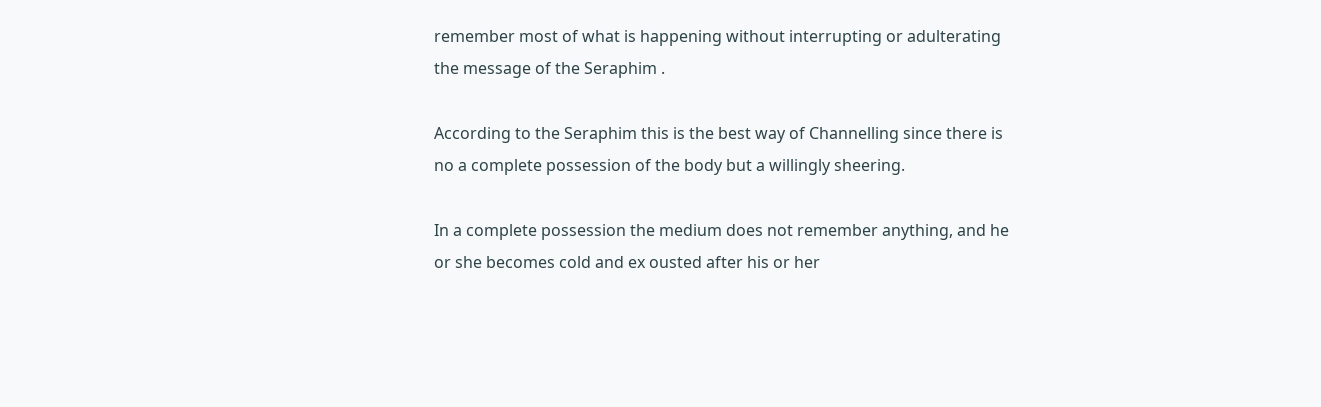remember most of what is happening without interrupting or adulterating the message of the Seraphim .

According to the Seraphim this is the best way of Channelling since there is no a complete possession of the body but a willingly sheering.

In a complete possession the medium does not remember anything, and he or she becomes cold and ex ousted after his or her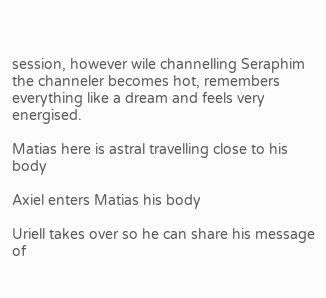session, however wile channelling Seraphim the channeler becomes hot, remembers everything like a dream and feels very energised.

Matias here is astral travelling close to his body

Axiel enters Matias his body

Uriell takes over so he can share his message of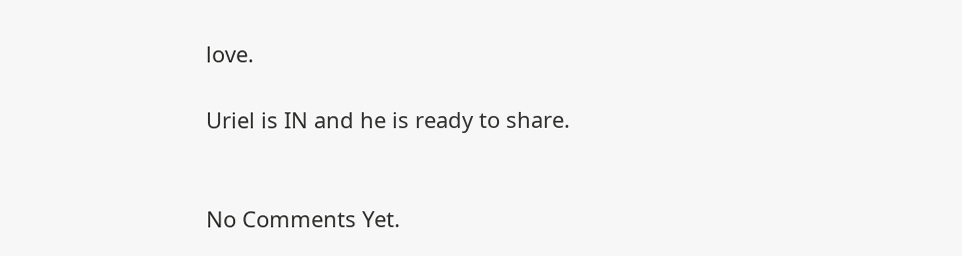love.

Uriel is IN and he is ready to share.


No Comments Yet.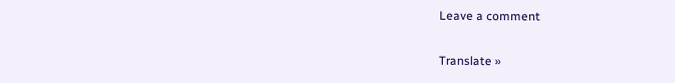Leave a comment

Translate »